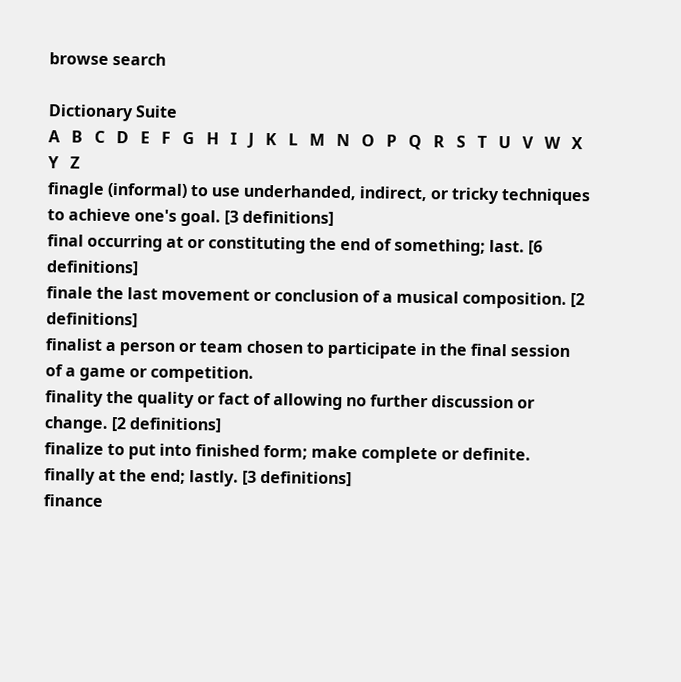browse search

Dictionary Suite
A   B   C   D   E   F   G   H   I   J   K   L   M   N   O   P   Q   R   S   T   U   V   W   X   Y   Z
finagle (informal) to use underhanded, indirect, or tricky techniques to achieve one's goal. [3 definitions]
final occurring at or constituting the end of something; last. [6 definitions]
finale the last movement or conclusion of a musical composition. [2 definitions]
finalist a person or team chosen to participate in the final session of a game or competition.
finality the quality or fact of allowing no further discussion or change. [2 definitions]
finalize to put into finished form; make complete or definite.
finally at the end; lastly. [3 definitions]
finance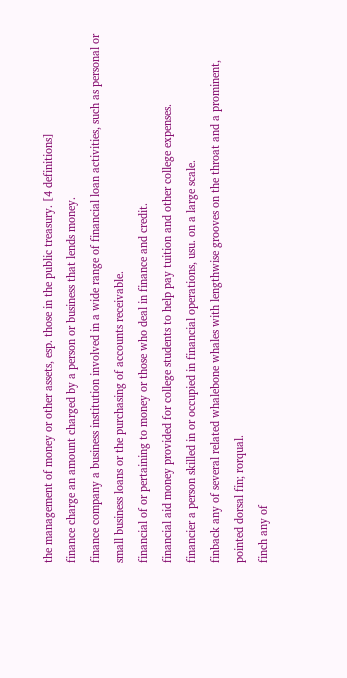the management of money or other assets, esp. those in the public treasury. [4 definitions]
finance charge an amount charged by a person or business that lends money.
finance company a business institution involved in a wide range of financial loan activities, such as personal or small business loans or the purchasing of accounts receivable.
financial of or pertaining to money or those who deal in finance and credit.
financial aid money provided for college students to help pay tuition and other college expenses.
financier a person skilled in or occupied in financial operations, usu. on a large scale.
finback any of several related whalebone whales with lengthwise grooves on the throat and a prominent, pointed dorsal fin; rorqual.
finch any of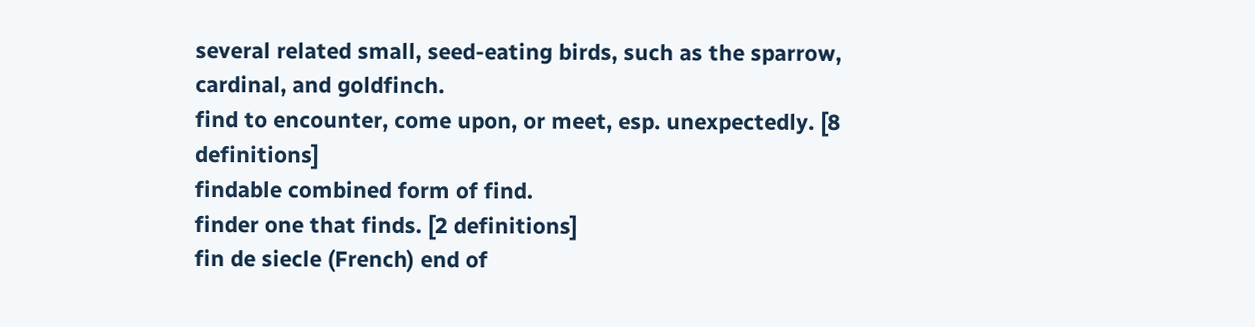several related small, seed-eating birds, such as the sparrow, cardinal, and goldfinch.
find to encounter, come upon, or meet, esp. unexpectedly. [8 definitions]
findable combined form of find.
finder one that finds. [2 definitions]
fin de siecle (French) end of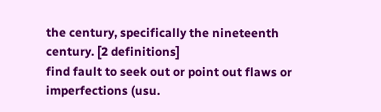the century, specifically the nineteenth century. [2 definitions]
find fault to seek out or point out flaws or imperfections (usu.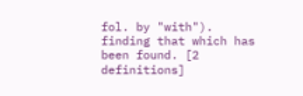fol. by "with").
finding that which has been found. [2 definitions]